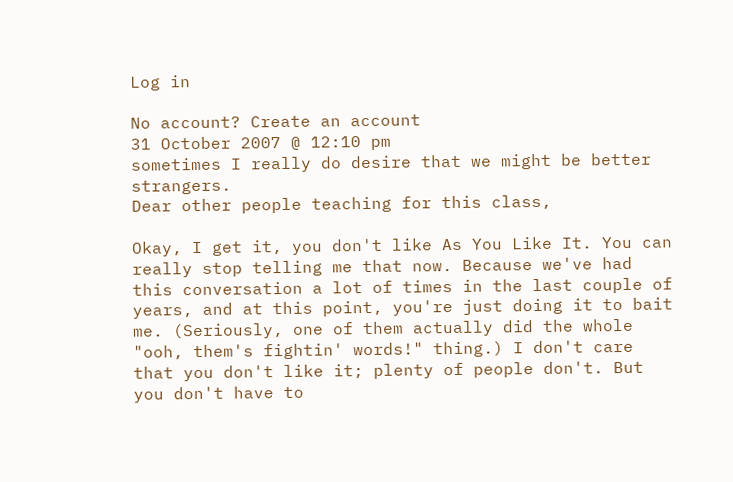Log in

No account? Create an account
31 October 2007 @ 12:10 pm
sometimes I really do desire that we might be better strangers.
Dear other people teaching for this class,

Okay, I get it, you don't like As You Like It. You can really stop telling me that now. Because we've had this conversation a lot of times in the last couple of years, and at this point, you're just doing it to bait me. (Seriously, one of them actually did the whole "ooh, them's fightin' words!" thing.) I don't care that you don't like it; plenty of people don't. But you don't have to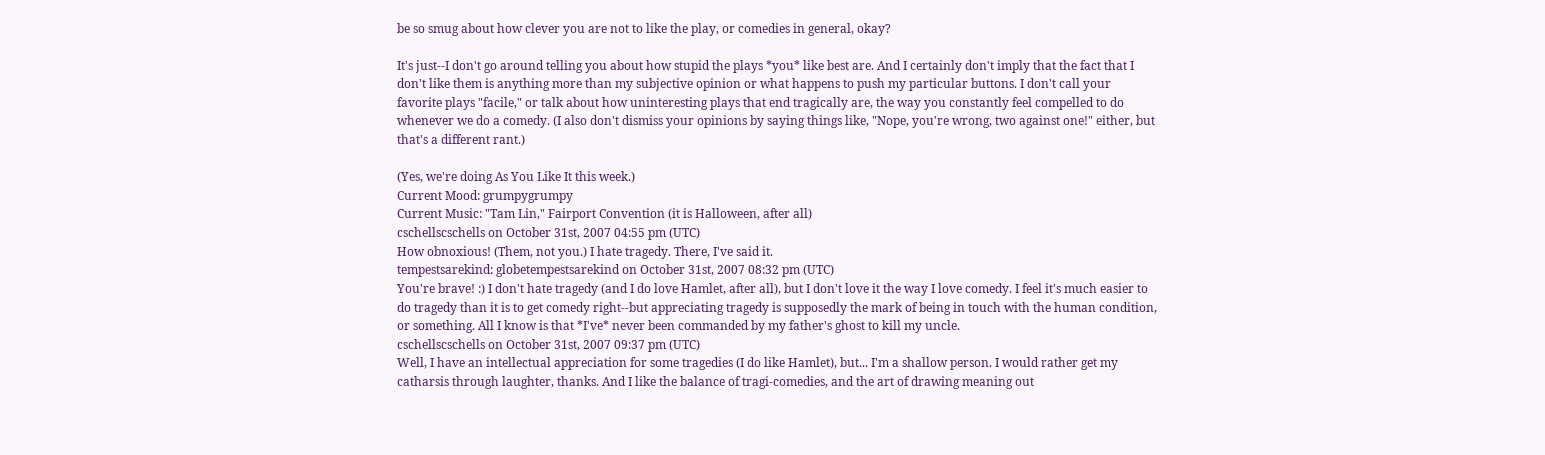be so smug about how clever you are not to like the play, or comedies in general, okay?

It's just--I don't go around telling you about how stupid the plays *you* like best are. And I certainly don't imply that the fact that I don't like them is anything more than my subjective opinion or what happens to push my particular buttons. I don't call your favorite plays "facile," or talk about how uninteresting plays that end tragically are, the way you constantly feel compelled to do whenever we do a comedy. (I also don't dismiss your opinions by saying things like, "Nope, you're wrong, two against one!" either, but that's a different rant.)

(Yes, we're doing As You Like It this week.)
Current Mood: grumpygrumpy
Current Music: "Tam Lin," Fairport Convention (it is Halloween, after all)
cschellscschells on October 31st, 2007 04:55 pm (UTC)
How obnoxious! (Them, not you.) I hate tragedy. There, I've said it.
tempestsarekind: globetempestsarekind on October 31st, 2007 08:32 pm (UTC)
You're brave! :) I don't hate tragedy (and I do love Hamlet, after all), but I don't love it the way I love comedy. I feel it's much easier to do tragedy than it is to get comedy right--but appreciating tragedy is supposedly the mark of being in touch with the human condition, or something. All I know is that *I've* never been commanded by my father's ghost to kill my uncle.
cschellscschells on October 31st, 2007 09:37 pm (UTC)
Well, I have an intellectual appreciation for some tragedies (I do like Hamlet), but... I'm a shallow person. I would rather get my catharsis through laughter, thanks. And I like the balance of tragi-comedies, and the art of drawing meaning out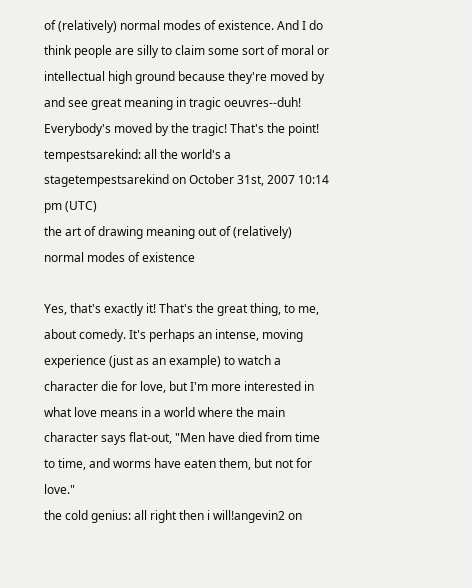of (relatively) normal modes of existence. And I do think people are silly to claim some sort of moral or intellectual high ground because they're moved by and see great meaning in tragic oeuvres--duh! Everybody's moved by the tragic! That's the point!
tempestsarekind: all the world's a stagetempestsarekind on October 31st, 2007 10:14 pm (UTC)
the art of drawing meaning out of (relatively) normal modes of existence

Yes, that's exactly it! That's the great thing, to me, about comedy. It's perhaps an intense, moving experience (just as an example) to watch a character die for love, but I'm more interested in what love means in a world where the main character says flat-out, "Men have died from time to time, and worms have eaten them, but not for love."
the cold genius: all right then i will!angevin2 on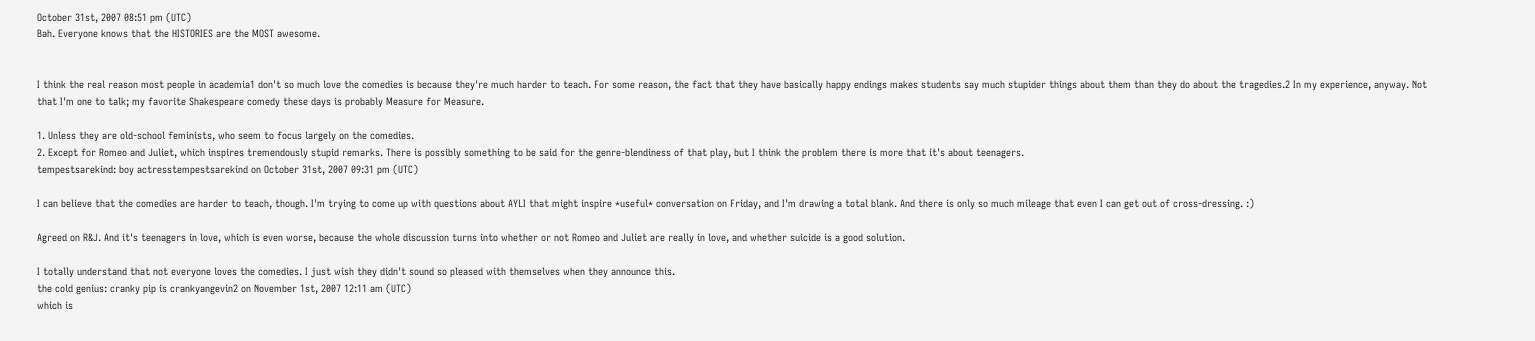October 31st, 2007 08:51 pm (UTC)
Bah. Everyone knows that the HISTORIES are the MOST awesome.


I think the real reason most people in academia1 don't so much love the comedies is because they're much harder to teach. For some reason, the fact that they have basically happy endings makes students say much stupider things about them than they do about the tragedies.2 In my experience, anyway. Not that I'm one to talk; my favorite Shakespeare comedy these days is probably Measure for Measure.

1. Unless they are old-school feminists, who seem to focus largely on the comedies.
2. Except for Romeo and Juliet, which inspires tremendously stupid remarks. There is possibly something to be said for the genre-blendiness of that play, but I think the problem there is more that it's about teenagers.
tempestsarekind: boy actresstempestsarekind on October 31st, 2007 09:31 pm (UTC)

I can believe that the comedies are harder to teach, though. I'm trying to come up with questions about AYLI that might inspire *useful* conversation on Friday, and I'm drawing a total blank. And there is only so much mileage that even I can get out of cross-dressing. :)

Agreed on R&J. And it's teenagers in love, which is even worse, because the whole discussion turns into whether or not Romeo and Juliet are really in love, and whether suicide is a good solution.

I totally understand that not everyone loves the comedies. I just wish they didn't sound so pleased with themselves when they announce this.
the cold genius: cranky pip is crankyangevin2 on November 1st, 2007 12:11 am (UTC)
which is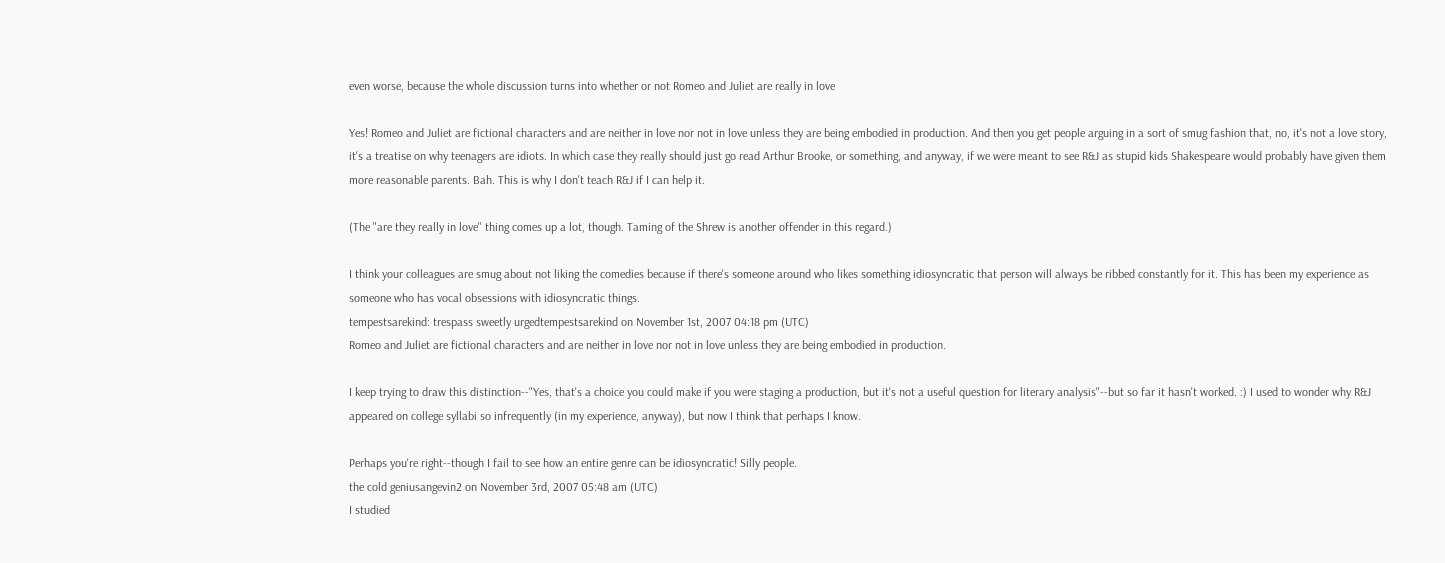even worse, because the whole discussion turns into whether or not Romeo and Juliet are really in love

Yes! Romeo and Juliet are fictional characters and are neither in love nor not in love unless they are being embodied in production. And then you get people arguing in a sort of smug fashion that, no, it's not a love story, it's a treatise on why teenagers are idiots. In which case they really should just go read Arthur Brooke, or something, and anyway, if we were meant to see R&J as stupid kids Shakespeare would probably have given them more reasonable parents. Bah. This is why I don't teach R&J if I can help it.

(The "are they really in love" thing comes up a lot, though. Taming of the Shrew is another offender in this regard.)

I think your colleagues are smug about not liking the comedies because if there's someone around who likes something idiosyncratic that person will always be ribbed constantly for it. This has been my experience as someone who has vocal obsessions with idiosyncratic things.
tempestsarekind: trespass sweetly urgedtempestsarekind on November 1st, 2007 04:18 pm (UTC)
Romeo and Juliet are fictional characters and are neither in love nor not in love unless they are being embodied in production.

I keep trying to draw this distinction--"Yes, that's a choice you could make if you were staging a production, but it's not a useful question for literary analysis"--but so far it hasn't worked. :) I used to wonder why R&J appeared on college syllabi so infrequently (in my experience, anyway), but now I think that perhaps I know.

Perhaps you're right--though I fail to see how an entire genre can be idiosyncratic! Silly people.
the cold geniusangevin2 on November 3rd, 2007 05:48 am (UTC)
I studied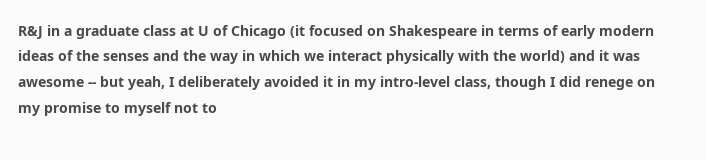R&J in a graduate class at U of Chicago (it focused on Shakespeare in terms of early modern ideas of the senses and the way in which we interact physically with the world) and it was awesome -- but yeah, I deliberately avoided it in my intro-level class, though I did renege on my promise to myself not to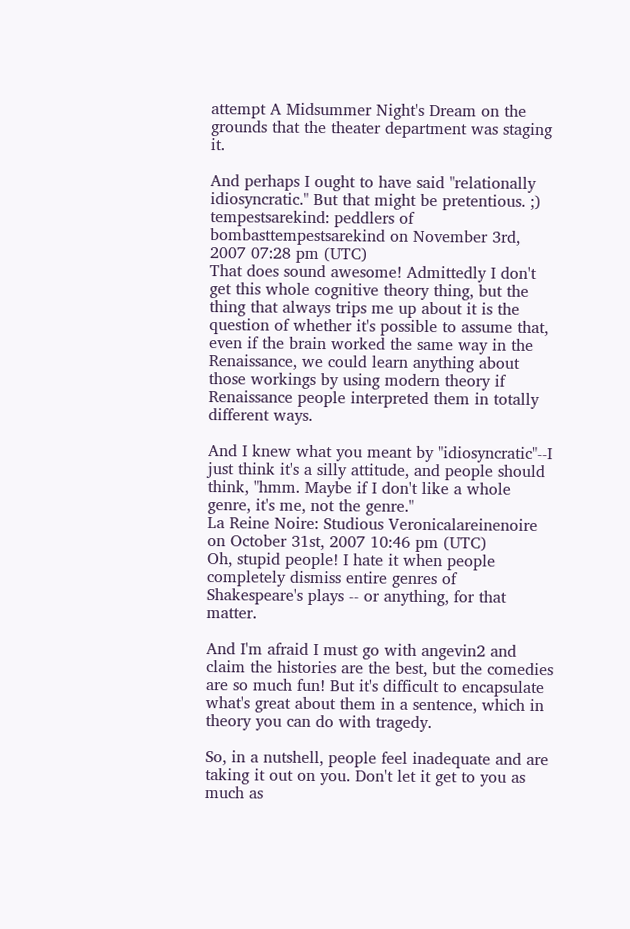attempt A Midsummer Night's Dream on the grounds that the theater department was staging it.

And perhaps I ought to have said "relationally idiosyncratic." But that might be pretentious. ;)
tempestsarekind: peddlers of bombasttempestsarekind on November 3rd, 2007 07:28 pm (UTC)
That does sound awesome! Admittedly I don't get this whole cognitive theory thing, but the thing that always trips me up about it is the question of whether it's possible to assume that, even if the brain worked the same way in the Renaissance, we could learn anything about those workings by using modern theory if Renaissance people interpreted them in totally different ways.

And I knew what you meant by "idiosyncratic"--I just think it's a silly attitude, and people should think, "hmm. Maybe if I don't like a whole genre, it's me, not the genre."
La Reine Noire: Studious Veronicalareinenoire on October 31st, 2007 10:46 pm (UTC)
Oh, stupid people! I hate it when people completely dismiss entire genres of Shakespeare's plays -- or anything, for that matter.

And I'm afraid I must go with angevin2 and claim the histories are the best, but the comedies are so much fun! But it's difficult to encapsulate what's great about them in a sentence, which in theory you can do with tragedy.

So, in a nutshell, people feel inadequate and are taking it out on you. Don't let it get to you as much as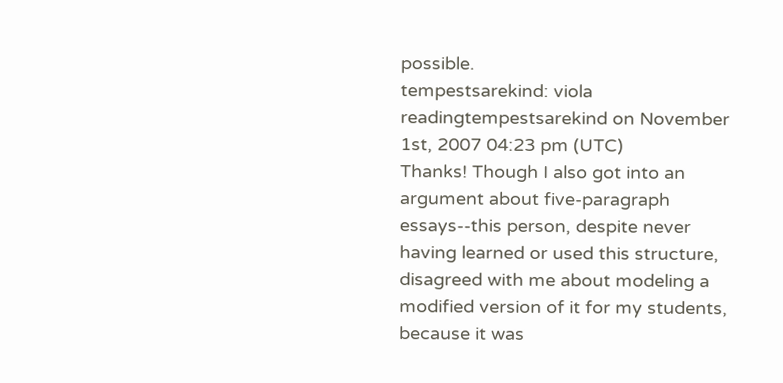possible.
tempestsarekind: viola readingtempestsarekind on November 1st, 2007 04:23 pm (UTC)
Thanks! Though I also got into an argument about five-paragraph essays--this person, despite never having learned or used this structure, disagreed with me about modeling a modified version of it for my students, because it was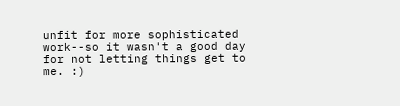unfit for more sophisticated work--so it wasn't a good day for not letting things get to me. :)